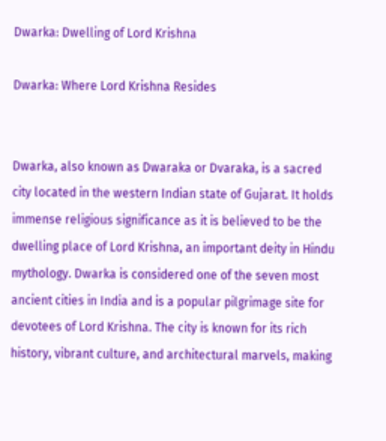Dwarka: Dwelling of Lord Krishna

Dwarka: Where Lord Krishna Resides


Dwarka, also known as Dwaraka or Dvaraka, is a sacred city located in the western Indian state of Gujarat. It holds immense religious significance as it is believed to be the dwelling place of Lord Krishna, an important deity in Hindu mythology. Dwarka is considered one of the seven most ancient cities in India and is a popular pilgrimage site for devotees of Lord Krishna. The city is known for its rich history, vibrant culture, and architectural marvels, making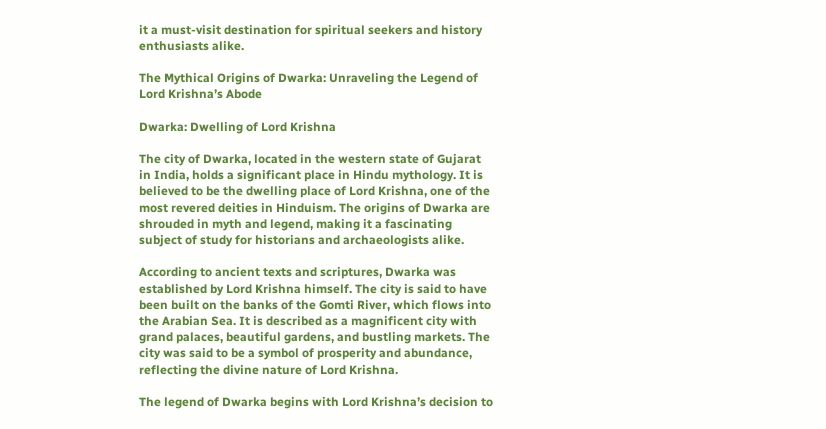it a must-visit destination for spiritual seekers and history enthusiasts alike.

The Mythical Origins of Dwarka: Unraveling the Legend of Lord Krishna’s Abode

Dwarka: Dwelling of Lord Krishna

The city of Dwarka, located in the western state of Gujarat in India, holds a significant place in Hindu mythology. It is believed to be the dwelling place of Lord Krishna, one of the most revered deities in Hinduism. The origins of Dwarka are shrouded in myth and legend, making it a fascinating subject of study for historians and archaeologists alike.

According to ancient texts and scriptures, Dwarka was established by Lord Krishna himself. The city is said to have been built on the banks of the Gomti River, which flows into the Arabian Sea. It is described as a magnificent city with grand palaces, beautiful gardens, and bustling markets. The city was said to be a symbol of prosperity and abundance, reflecting the divine nature of Lord Krishna.

The legend of Dwarka begins with Lord Krishna’s decision to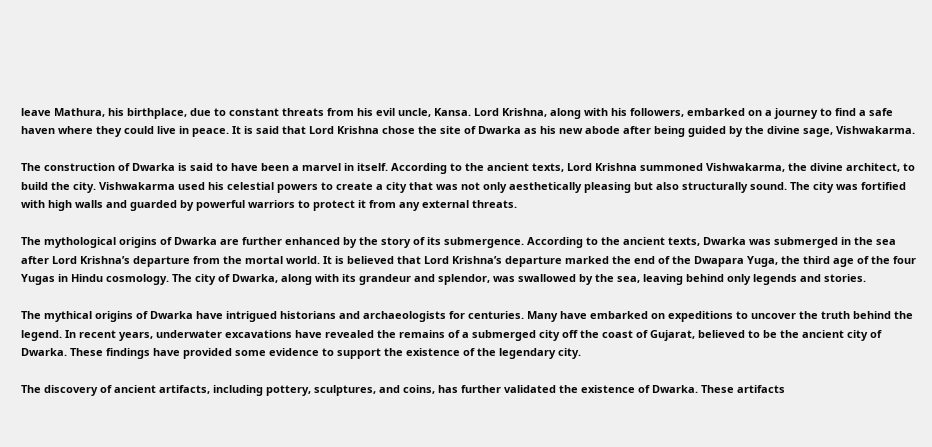leave Mathura, his birthplace, due to constant threats from his evil uncle, Kansa. Lord Krishna, along with his followers, embarked on a journey to find a safe haven where they could live in peace. It is said that Lord Krishna chose the site of Dwarka as his new abode after being guided by the divine sage, Vishwakarma.

The construction of Dwarka is said to have been a marvel in itself. According to the ancient texts, Lord Krishna summoned Vishwakarma, the divine architect, to build the city. Vishwakarma used his celestial powers to create a city that was not only aesthetically pleasing but also structurally sound. The city was fortified with high walls and guarded by powerful warriors to protect it from any external threats.

The mythological origins of Dwarka are further enhanced by the story of its submergence. According to the ancient texts, Dwarka was submerged in the sea after Lord Krishna’s departure from the mortal world. It is believed that Lord Krishna’s departure marked the end of the Dwapara Yuga, the third age of the four Yugas in Hindu cosmology. The city of Dwarka, along with its grandeur and splendor, was swallowed by the sea, leaving behind only legends and stories.

The mythical origins of Dwarka have intrigued historians and archaeologists for centuries. Many have embarked on expeditions to uncover the truth behind the legend. In recent years, underwater excavations have revealed the remains of a submerged city off the coast of Gujarat, believed to be the ancient city of Dwarka. These findings have provided some evidence to support the existence of the legendary city.

The discovery of ancient artifacts, including pottery, sculptures, and coins, has further validated the existence of Dwarka. These artifacts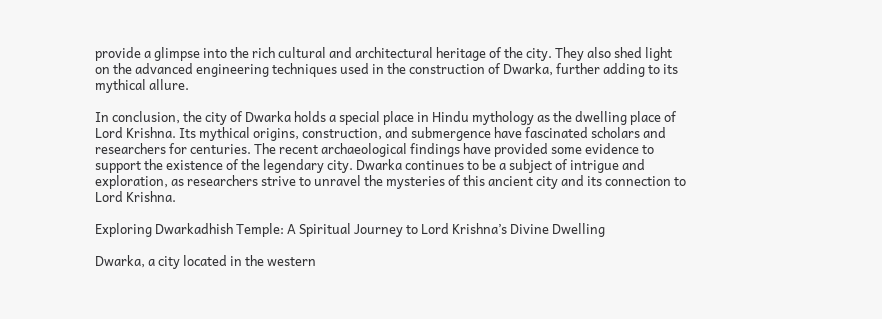provide a glimpse into the rich cultural and architectural heritage of the city. They also shed light on the advanced engineering techniques used in the construction of Dwarka, further adding to its mythical allure.

In conclusion, the city of Dwarka holds a special place in Hindu mythology as the dwelling place of Lord Krishna. Its mythical origins, construction, and submergence have fascinated scholars and researchers for centuries. The recent archaeological findings have provided some evidence to support the existence of the legendary city. Dwarka continues to be a subject of intrigue and exploration, as researchers strive to unravel the mysteries of this ancient city and its connection to Lord Krishna.

Exploring Dwarkadhish Temple: A Spiritual Journey to Lord Krishna’s Divine Dwelling

Dwarka, a city located in the western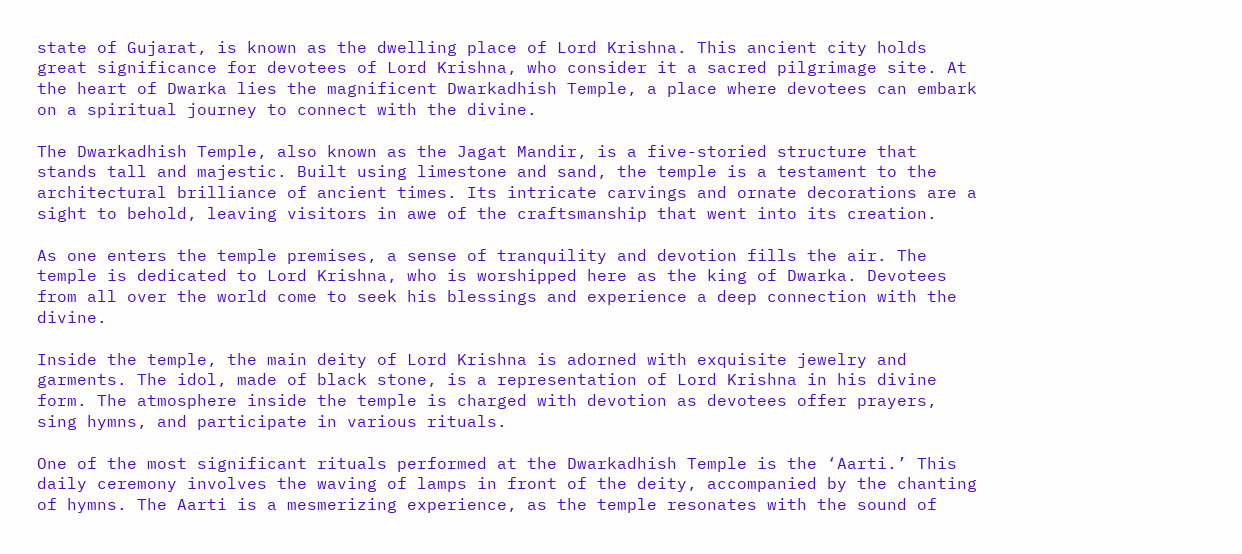state of Gujarat, is known as the dwelling place of Lord Krishna. This ancient city holds great significance for devotees of Lord Krishna, who consider it a sacred pilgrimage site. At the heart of Dwarka lies the magnificent Dwarkadhish Temple, a place where devotees can embark on a spiritual journey to connect with the divine.

The Dwarkadhish Temple, also known as the Jagat Mandir, is a five-storied structure that stands tall and majestic. Built using limestone and sand, the temple is a testament to the architectural brilliance of ancient times. Its intricate carvings and ornate decorations are a sight to behold, leaving visitors in awe of the craftsmanship that went into its creation.

As one enters the temple premises, a sense of tranquility and devotion fills the air. The temple is dedicated to Lord Krishna, who is worshipped here as the king of Dwarka. Devotees from all over the world come to seek his blessings and experience a deep connection with the divine.

Inside the temple, the main deity of Lord Krishna is adorned with exquisite jewelry and garments. The idol, made of black stone, is a representation of Lord Krishna in his divine form. The atmosphere inside the temple is charged with devotion as devotees offer prayers, sing hymns, and participate in various rituals.

One of the most significant rituals performed at the Dwarkadhish Temple is the ‘Aarti.’ This daily ceremony involves the waving of lamps in front of the deity, accompanied by the chanting of hymns. The Aarti is a mesmerizing experience, as the temple resonates with the sound of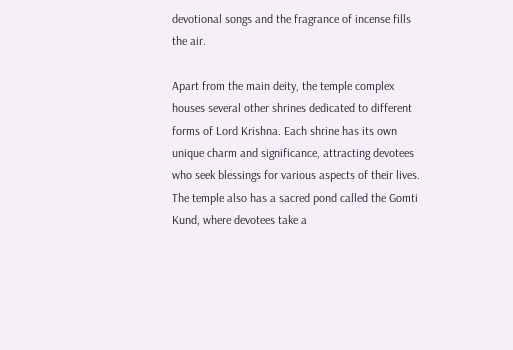devotional songs and the fragrance of incense fills the air.

Apart from the main deity, the temple complex houses several other shrines dedicated to different forms of Lord Krishna. Each shrine has its own unique charm and significance, attracting devotees who seek blessings for various aspects of their lives. The temple also has a sacred pond called the Gomti Kund, where devotees take a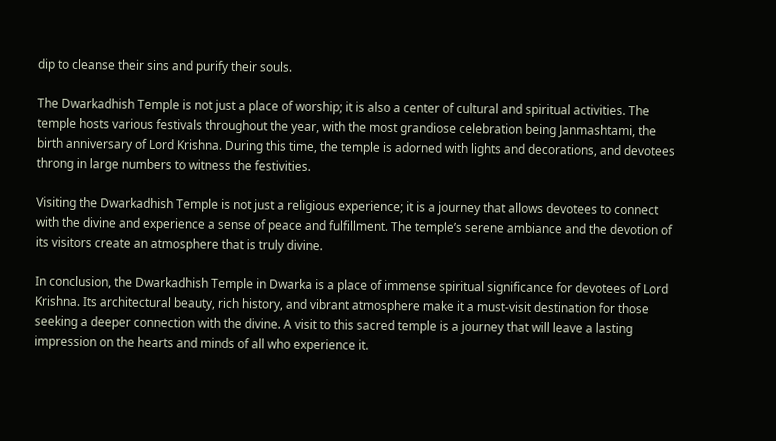dip to cleanse their sins and purify their souls.

The Dwarkadhish Temple is not just a place of worship; it is also a center of cultural and spiritual activities. The temple hosts various festivals throughout the year, with the most grandiose celebration being Janmashtami, the birth anniversary of Lord Krishna. During this time, the temple is adorned with lights and decorations, and devotees throng in large numbers to witness the festivities.

Visiting the Dwarkadhish Temple is not just a religious experience; it is a journey that allows devotees to connect with the divine and experience a sense of peace and fulfillment. The temple’s serene ambiance and the devotion of its visitors create an atmosphere that is truly divine.

In conclusion, the Dwarkadhish Temple in Dwarka is a place of immense spiritual significance for devotees of Lord Krishna. Its architectural beauty, rich history, and vibrant atmosphere make it a must-visit destination for those seeking a deeper connection with the divine. A visit to this sacred temple is a journey that will leave a lasting impression on the hearts and minds of all who experience it.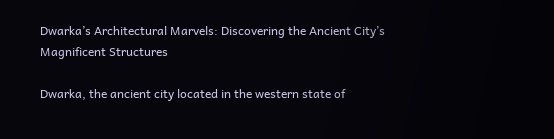Dwarka’s Architectural Marvels: Discovering the Ancient City’s Magnificent Structures

Dwarka, the ancient city located in the western state of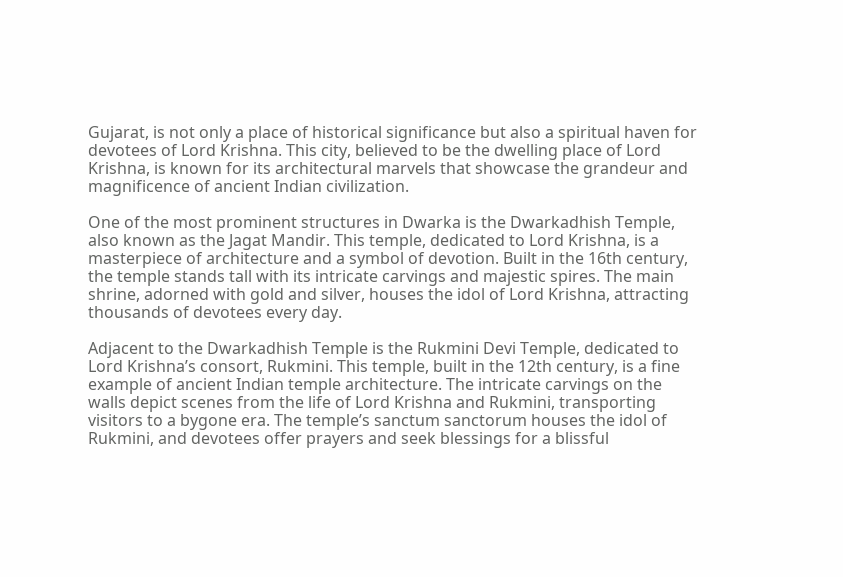Gujarat, is not only a place of historical significance but also a spiritual haven for devotees of Lord Krishna. This city, believed to be the dwelling place of Lord Krishna, is known for its architectural marvels that showcase the grandeur and magnificence of ancient Indian civilization.

One of the most prominent structures in Dwarka is the Dwarkadhish Temple, also known as the Jagat Mandir. This temple, dedicated to Lord Krishna, is a masterpiece of architecture and a symbol of devotion. Built in the 16th century, the temple stands tall with its intricate carvings and majestic spires. The main shrine, adorned with gold and silver, houses the idol of Lord Krishna, attracting thousands of devotees every day.

Adjacent to the Dwarkadhish Temple is the Rukmini Devi Temple, dedicated to Lord Krishna’s consort, Rukmini. This temple, built in the 12th century, is a fine example of ancient Indian temple architecture. The intricate carvings on the walls depict scenes from the life of Lord Krishna and Rukmini, transporting visitors to a bygone era. The temple’s sanctum sanctorum houses the idol of Rukmini, and devotees offer prayers and seek blessings for a blissful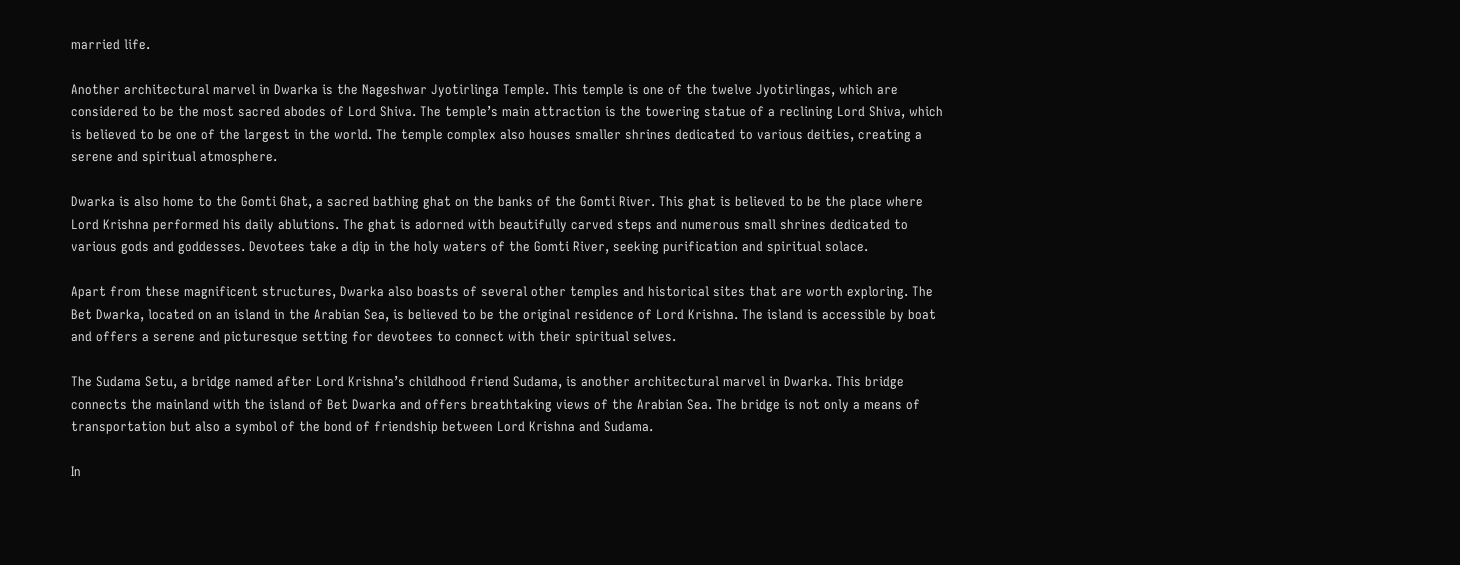married life.

Another architectural marvel in Dwarka is the Nageshwar Jyotirlinga Temple. This temple is one of the twelve Jyotirlingas, which are considered to be the most sacred abodes of Lord Shiva. The temple’s main attraction is the towering statue of a reclining Lord Shiva, which is believed to be one of the largest in the world. The temple complex also houses smaller shrines dedicated to various deities, creating a serene and spiritual atmosphere.

Dwarka is also home to the Gomti Ghat, a sacred bathing ghat on the banks of the Gomti River. This ghat is believed to be the place where Lord Krishna performed his daily ablutions. The ghat is adorned with beautifully carved steps and numerous small shrines dedicated to various gods and goddesses. Devotees take a dip in the holy waters of the Gomti River, seeking purification and spiritual solace.

Apart from these magnificent structures, Dwarka also boasts of several other temples and historical sites that are worth exploring. The Bet Dwarka, located on an island in the Arabian Sea, is believed to be the original residence of Lord Krishna. The island is accessible by boat and offers a serene and picturesque setting for devotees to connect with their spiritual selves.

The Sudama Setu, a bridge named after Lord Krishna’s childhood friend Sudama, is another architectural marvel in Dwarka. This bridge connects the mainland with the island of Bet Dwarka and offers breathtaking views of the Arabian Sea. The bridge is not only a means of transportation but also a symbol of the bond of friendship between Lord Krishna and Sudama.

In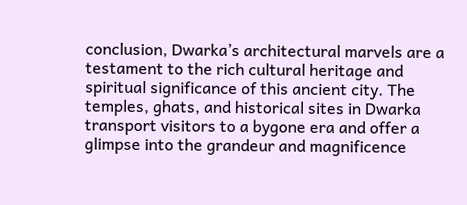conclusion, Dwarka’s architectural marvels are a testament to the rich cultural heritage and spiritual significance of this ancient city. The temples, ghats, and historical sites in Dwarka transport visitors to a bygone era and offer a glimpse into the grandeur and magnificence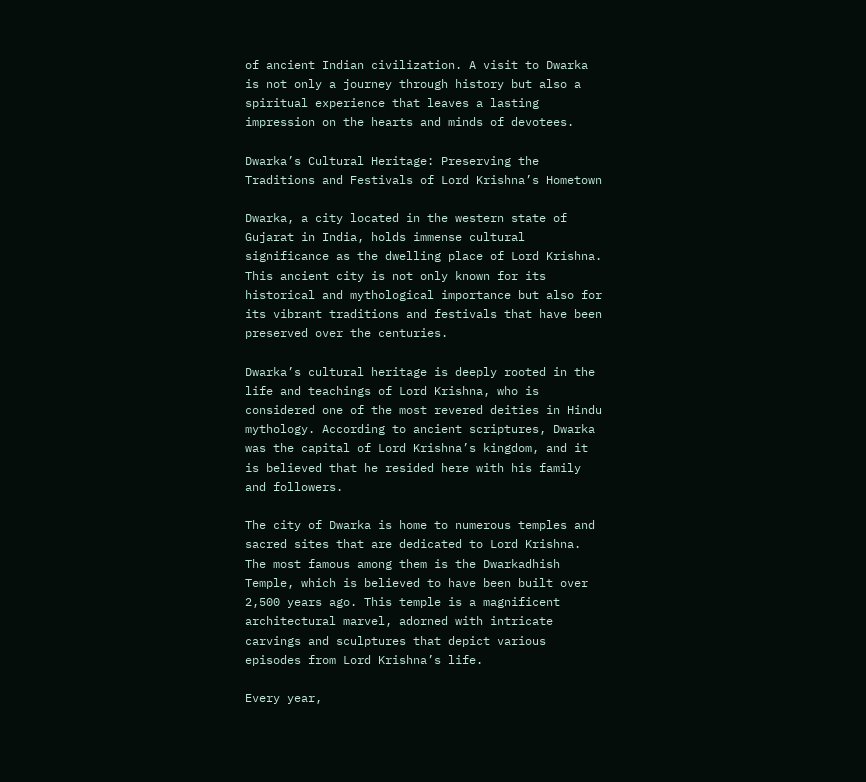of ancient Indian civilization. A visit to Dwarka is not only a journey through history but also a spiritual experience that leaves a lasting impression on the hearts and minds of devotees.

Dwarka’s Cultural Heritage: Preserving the Traditions and Festivals of Lord Krishna’s Hometown

Dwarka, a city located in the western state of Gujarat in India, holds immense cultural significance as the dwelling place of Lord Krishna. This ancient city is not only known for its historical and mythological importance but also for its vibrant traditions and festivals that have been preserved over the centuries.

Dwarka’s cultural heritage is deeply rooted in the life and teachings of Lord Krishna, who is considered one of the most revered deities in Hindu mythology. According to ancient scriptures, Dwarka was the capital of Lord Krishna’s kingdom, and it is believed that he resided here with his family and followers.

The city of Dwarka is home to numerous temples and sacred sites that are dedicated to Lord Krishna. The most famous among them is the Dwarkadhish Temple, which is believed to have been built over 2,500 years ago. This temple is a magnificent architectural marvel, adorned with intricate carvings and sculptures that depict various episodes from Lord Krishna’s life.

Every year,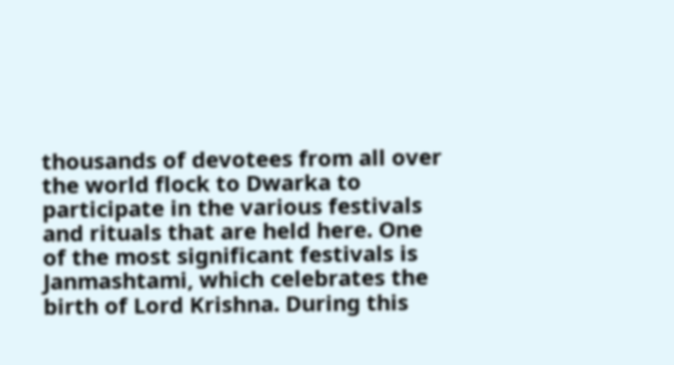thousands of devotees from all over the world flock to Dwarka to participate in the various festivals and rituals that are held here. One of the most significant festivals is Janmashtami, which celebrates the birth of Lord Krishna. During this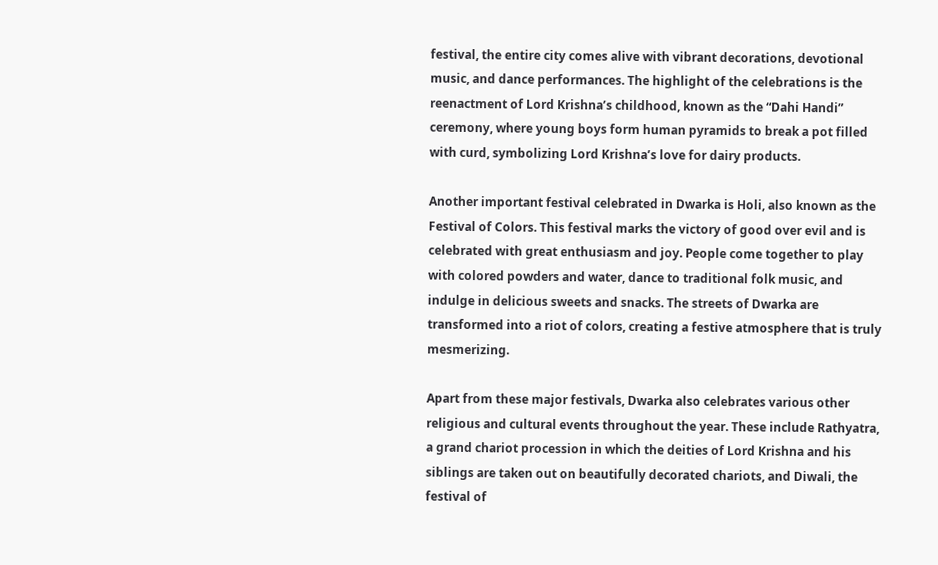festival, the entire city comes alive with vibrant decorations, devotional music, and dance performances. The highlight of the celebrations is the reenactment of Lord Krishna’s childhood, known as the “Dahi Handi” ceremony, where young boys form human pyramids to break a pot filled with curd, symbolizing Lord Krishna’s love for dairy products.

Another important festival celebrated in Dwarka is Holi, also known as the Festival of Colors. This festival marks the victory of good over evil and is celebrated with great enthusiasm and joy. People come together to play with colored powders and water, dance to traditional folk music, and indulge in delicious sweets and snacks. The streets of Dwarka are transformed into a riot of colors, creating a festive atmosphere that is truly mesmerizing.

Apart from these major festivals, Dwarka also celebrates various other religious and cultural events throughout the year. These include Rathyatra, a grand chariot procession in which the deities of Lord Krishna and his siblings are taken out on beautifully decorated chariots, and Diwali, the festival of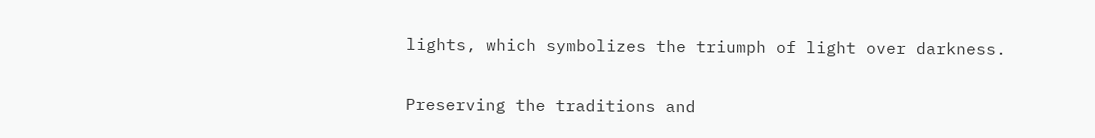lights, which symbolizes the triumph of light over darkness.

Preserving the traditions and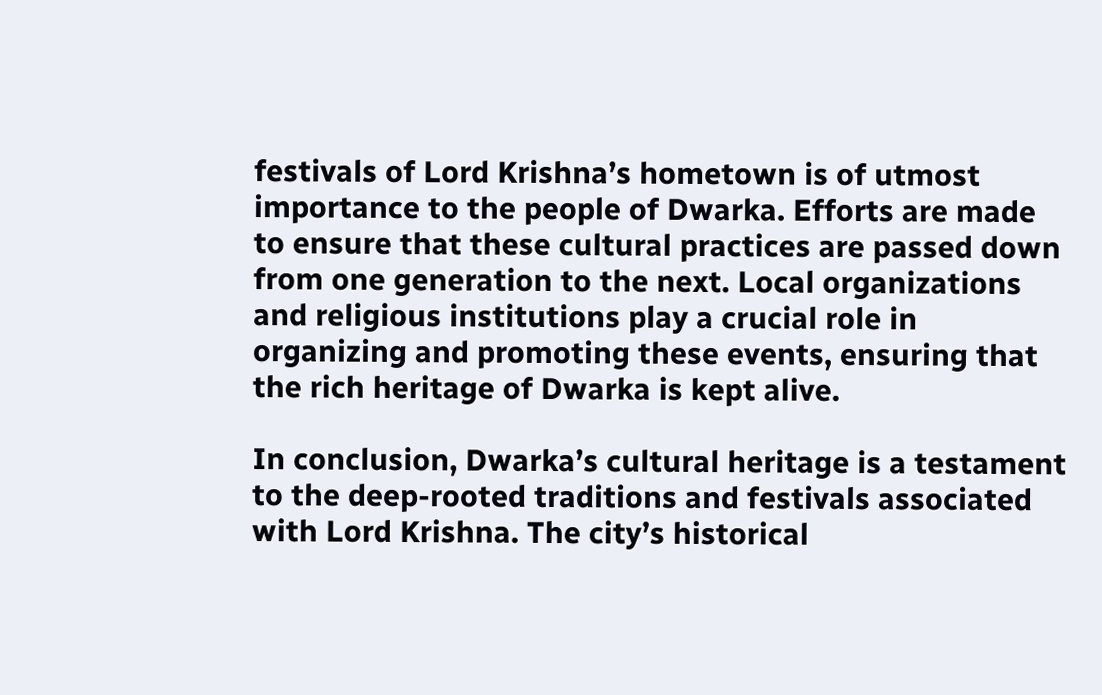festivals of Lord Krishna’s hometown is of utmost importance to the people of Dwarka. Efforts are made to ensure that these cultural practices are passed down from one generation to the next. Local organizations and religious institutions play a crucial role in organizing and promoting these events, ensuring that the rich heritage of Dwarka is kept alive.

In conclusion, Dwarka’s cultural heritage is a testament to the deep-rooted traditions and festivals associated with Lord Krishna. The city’s historical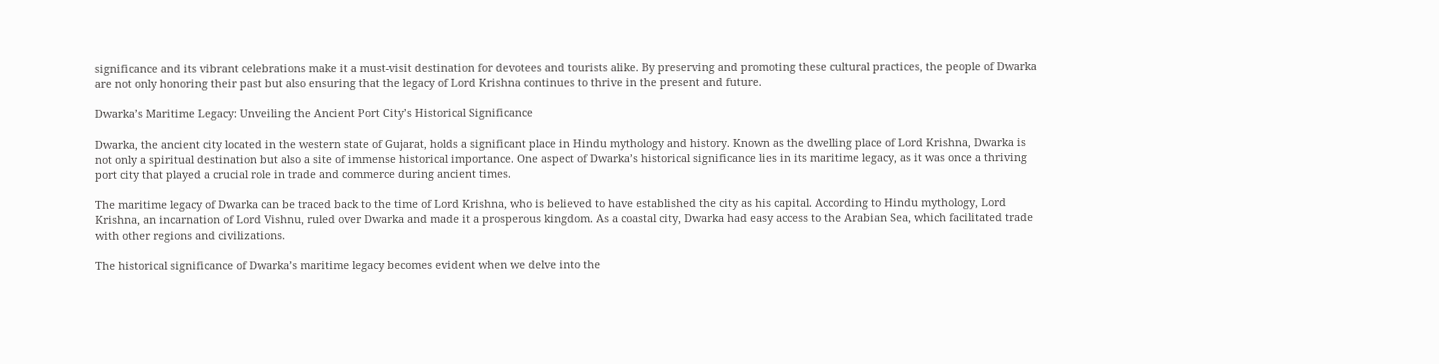significance and its vibrant celebrations make it a must-visit destination for devotees and tourists alike. By preserving and promoting these cultural practices, the people of Dwarka are not only honoring their past but also ensuring that the legacy of Lord Krishna continues to thrive in the present and future.

Dwarka’s Maritime Legacy: Unveiling the Ancient Port City’s Historical Significance

Dwarka, the ancient city located in the western state of Gujarat, holds a significant place in Hindu mythology and history. Known as the dwelling place of Lord Krishna, Dwarka is not only a spiritual destination but also a site of immense historical importance. One aspect of Dwarka’s historical significance lies in its maritime legacy, as it was once a thriving port city that played a crucial role in trade and commerce during ancient times.

The maritime legacy of Dwarka can be traced back to the time of Lord Krishna, who is believed to have established the city as his capital. According to Hindu mythology, Lord Krishna, an incarnation of Lord Vishnu, ruled over Dwarka and made it a prosperous kingdom. As a coastal city, Dwarka had easy access to the Arabian Sea, which facilitated trade with other regions and civilizations.

The historical significance of Dwarka’s maritime legacy becomes evident when we delve into the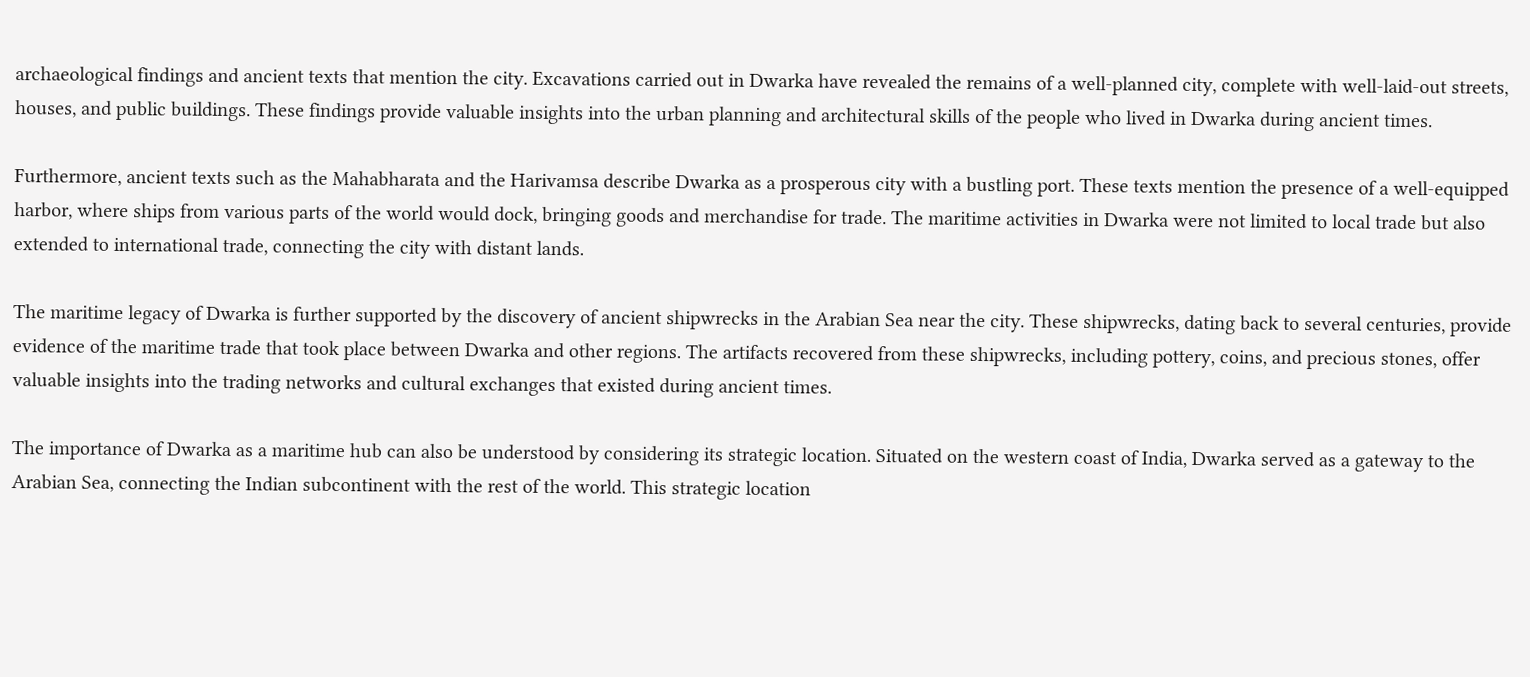archaeological findings and ancient texts that mention the city. Excavations carried out in Dwarka have revealed the remains of a well-planned city, complete with well-laid-out streets, houses, and public buildings. These findings provide valuable insights into the urban planning and architectural skills of the people who lived in Dwarka during ancient times.

Furthermore, ancient texts such as the Mahabharata and the Harivamsa describe Dwarka as a prosperous city with a bustling port. These texts mention the presence of a well-equipped harbor, where ships from various parts of the world would dock, bringing goods and merchandise for trade. The maritime activities in Dwarka were not limited to local trade but also extended to international trade, connecting the city with distant lands.

The maritime legacy of Dwarka is further supported by the discovery of ancient shipwrecks in the Arabian Sea near the city. These shipwrecks, dating back to several centuries, provide evidence of the maritime trade that took place between Dwarka and other regions. The artifacts recovered from these shipwrecks, including pottery, coins, and precious stones, offer valuable insights into the trading networks and cultural exchanges that existed during ancient times.

The importance of Dwarka as a maritime hub can also be understood by considering its strategic location. Situated on the western coast of India, Dwarka served as a gateway to the Arabian Sea, connecting the Indian subcontinent with the rest of the world. This strategic location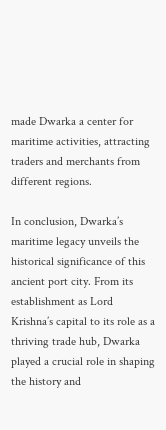made Dwarka a center for maritime activities, attracting traders and merchants from different regions.

In conclusion, Dwarka’s maritime legacy unveils the historical significance of this ancient port city. From its establishment as Lord Krishna’s capital to its role as a thriving trade hub, Dwarka played a crucial role in shaping the history and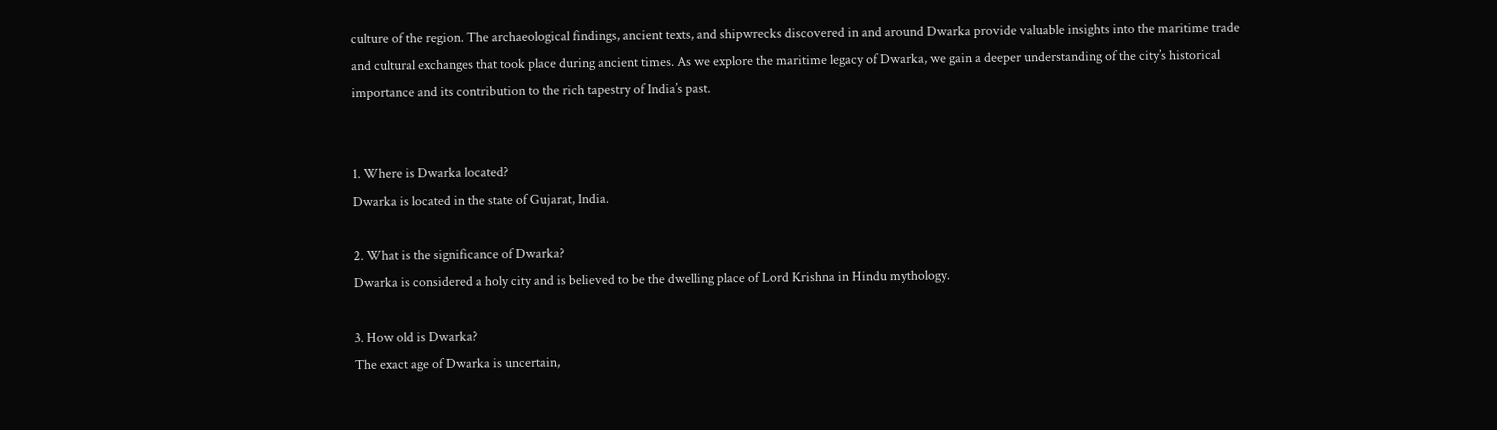culture of the region. The archaeological findings, ancient texts, and shipwrecks discovered in and around Dwarka provide valuable insights into the maritime trade and cultural exchanges that took place during ancient times. As we explore the maritime legacy of Dwarka, we gain a deeper understanding of the city’s historical importance and its contribution to the rich tapestry of India’s past.


1. Where is Dwarka located?
Dwarka is located in the state of Gujarat, India.

2. What is the significance of Dwarka?
Dwarka is considered a holy city and is believed to be the dwelling place of Lord Krishna in Hindu mythology.

3. How old is Dwarka?
The exact age of Dwarka is uncertain,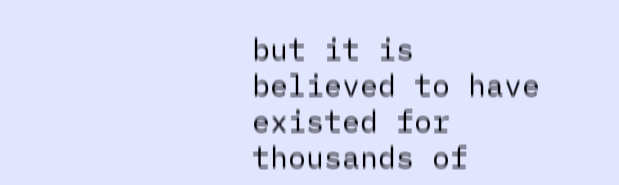but it is believed to have existed for thousands of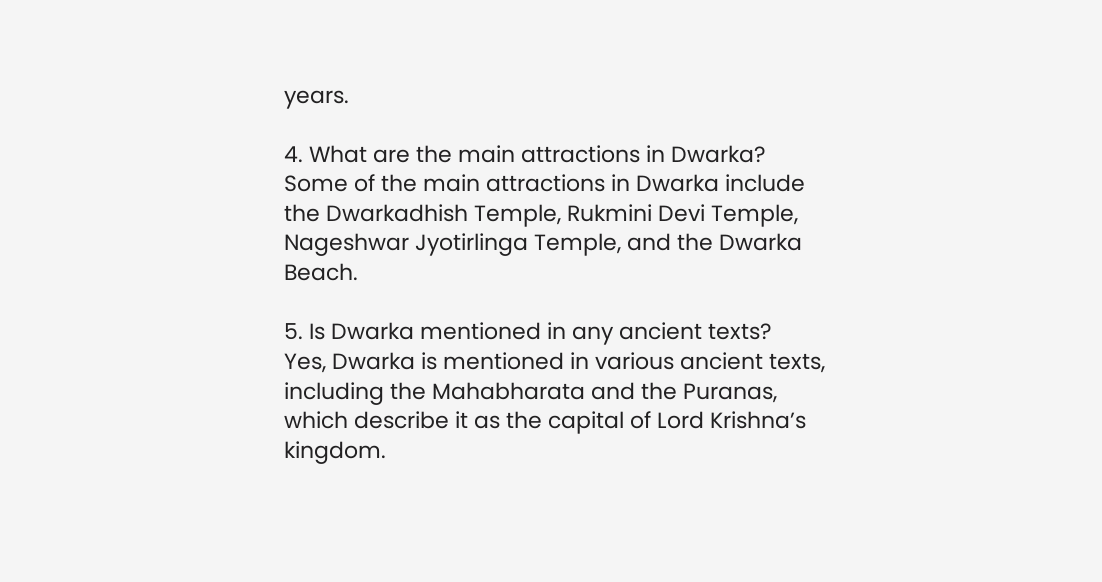years.

4. What are the main attractions in Dwarka?
Some of the main attractions in Dwarka include the Dwarkadhish Temple, Rukmini Devi Temple, Nageshwar Jyotirlinga Temple, and the Dwarka Beach.

5. Is Dwarka mentioned in any ancient texts?
Yes, Dwarka is mentioned in various ancient texts, including the Mahabharata and the Puranas, which describe it as the capital of Lord Krishna’s kingdom.